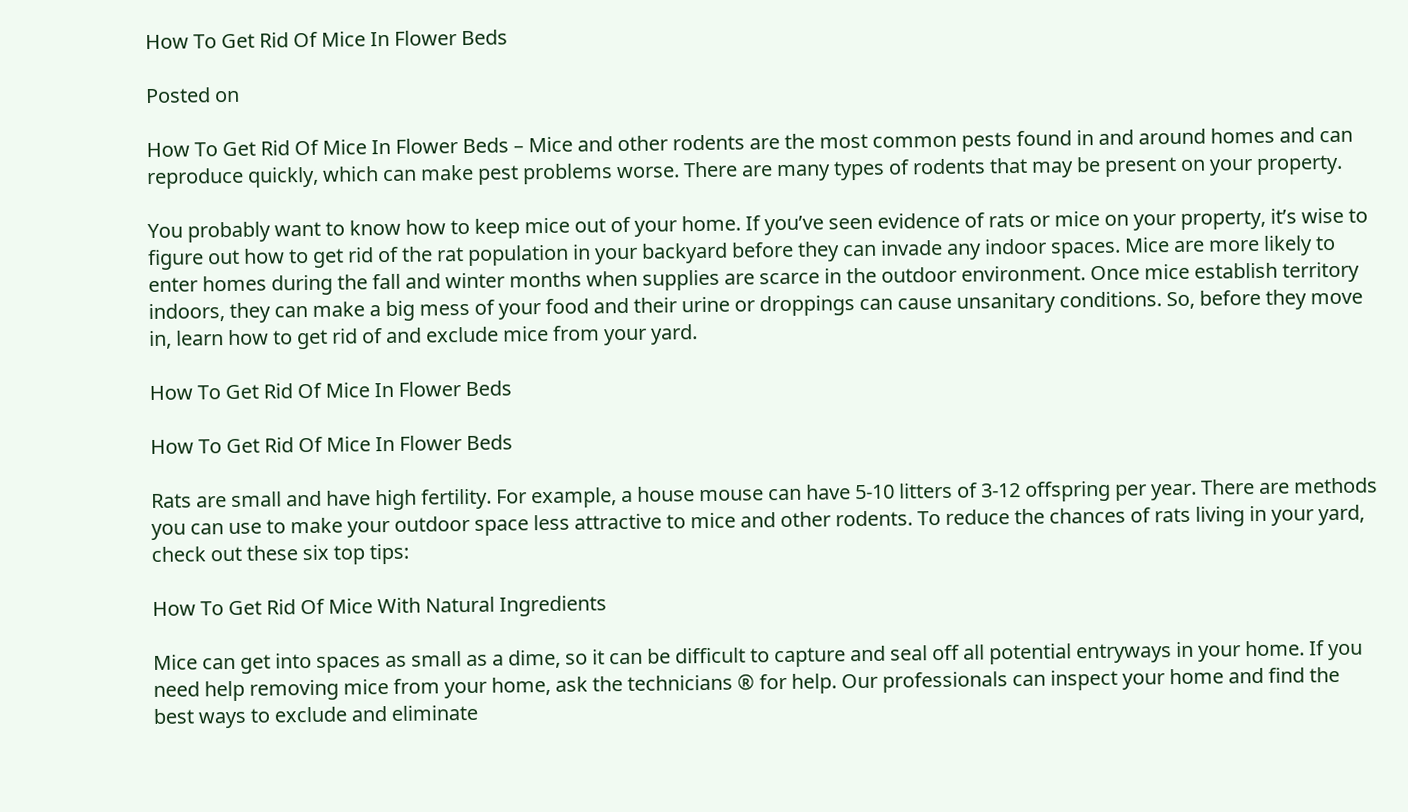How To Get Rid Of Mice In Flower Beds

Posted on

How To Get Rid Of Mice In Flower Beds – Mice and other rodents are the most common pests found in and around homes and can reproduce quickly, which can make pest problems worse. There are many types of rodents that may be present on your property.

You probably want to know how to keep mice out of your home. If you’ve seen evidence of rats or mice on your property, it’s wise to figure out how to get rid of the rat population in your backyard before they can invade any indoor spaces. Mice are more likely to enter homes during the fall and winter months when supplies are scarce in the outdoor environment. Once mice establish territory indoors, they can make a big mess of your food and their urine or droppings can cause unsanitary conditions. So, before they move in, learn how to get rid of and exclude mice from your yard.

How To Get Rid Of Mice In Flower Beds

How To Get Rid Of Mice In Flower Beds

Rats are small and have high fertility. For example, a house mouse can have 5-10 litters of 3-12 offspring per year. There are methods you can use to make your outdoor space less attractive to mice and other rodents. To reduce the chances of rats living in your yard, check out these six top tips:

How To Get Rid Of Mice With Natural Ingredients

Mice can get into spaces as small as a dime, so it can be difficult to capture and seal off all potential entryways in your home. If you need help removing mice from your home, ask the technicians ® for help. Our professionals can inspect your home and find the best ways to exclude and eliminate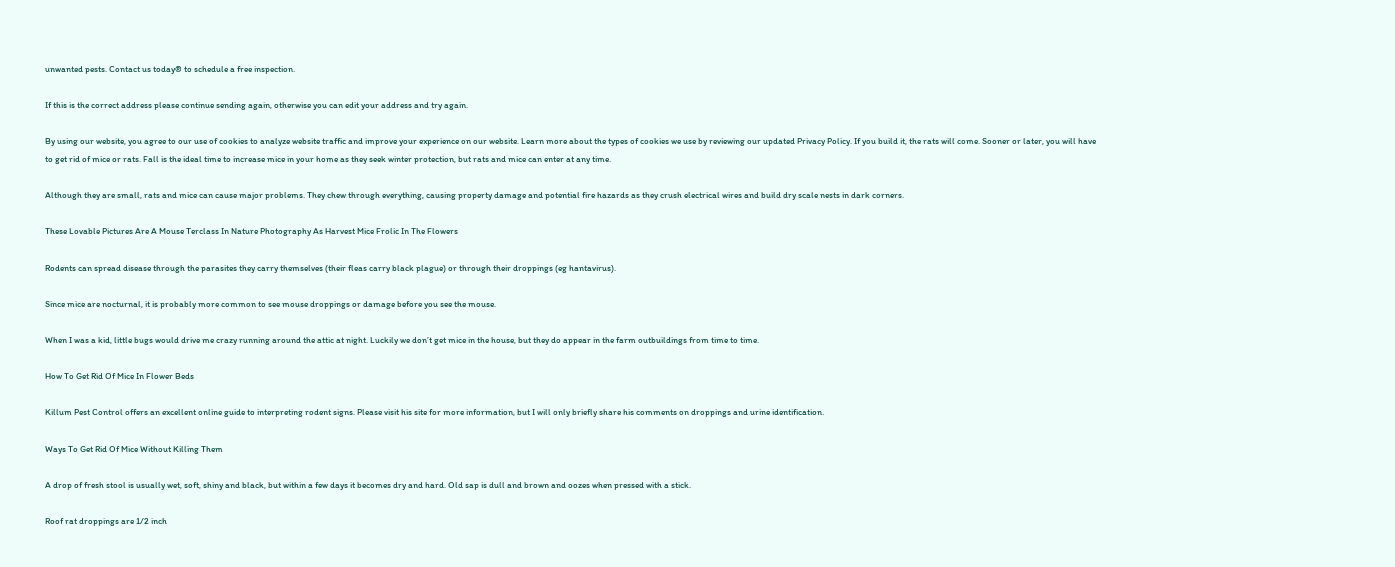unwanted pests. Contact us today® to schedule a free inspection.

If this is the correct address please continue sending again, otherwise you can edit your address and try again.

By using our website, you agree to our use of cookies to analyze website traffic and improve your experience on our website. Learn more about the types of cookies we use by reviewing our updated Privacy Policy. If you build it, the rats will come. Sooner or later, you will have to get rid of mice or rats. Fall is the ideal time to increase mice in your home as they seek winter protection, but rats and mice can enter at any time.

Although they are small, rats and mice can cause major problems. They chew through everything, causing property damage and potential fire hazards as they crush electrical wires and build dry scale nests in dark corners.

These Lovable Pictures Are A Mouse Terclass In Nature Photography As Harvest Mice Frolic In The Flowers

Rodents can spread disease through the parasites they carry themselves (their fleas carry black plague) or through their droppings (eg hantavirus).

Since mice are nocturnal, it is probably more common to see mouse droppings or damage before you see the mouse.

When I was a kid, little bugs would drive me crazy running around the attic at night. Luckily we don’t get mice in the house, but they do appear in the farm outbuildings from time to time.

How To Get Rid Of Mice In Flower Beds

Killum Pest Control offers an excellent online guide to interpreting rodent signs. Please visit his site for more information, but I will only briefly share his comments on droppings and urine identification.

Ways To Get Rid Of Mice Without Killing Them

A drop of fresh stool is usually wet, soft, shiny and black, but within a few days it becomes dry and hard. Old sap is dull and brown and oozes when pressed with a stick.

Roof rat droppings are 1/2 inch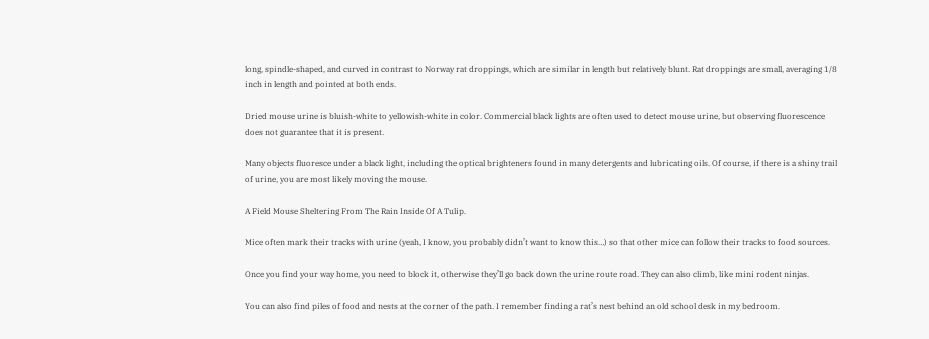long, spindle-shaped, and curved in contrast to Norway rat droppings, which are similar in length but relatively blunt. Rat droppings are small, averaging 1/8 inch in length and pointed at both ends.

Dried mouse urine is bluish-white to yellowish-white in color. Commercial black lights are often used to detect mouse urine, but observing fluorescence does not guarantee that it is present.

Many objects fluoresce under a black light, including the optical brighteners found in many detergents and lubricating oils. Of course, if there is a shiny trail of urine, you are most likely moving the mouse.

A Field Mouse Sheltering From The Rain Inside Of A Tulip.

Mice often mark their tracks with urine (yeah, I know, you probably didn’t want to know this…) so that other mice can follow their tracks to food sources.

Once you find your way home, you need to block it, otherwise they’ll go back down the urine route road. They can also climb, like mini rodent ninjas.

You can also find piles of food and nests at the corner of the path. I remember finding a rat’s nest behind an old school desk in my bedroom.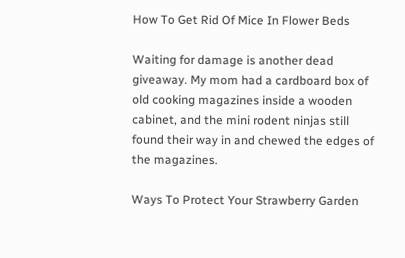How To Get Rid Of Mice In Flower Beds

Waiting for damage is another dead giveaway. My mom had a cardboard box of old cooking magazines inside a wooden cabinet, and the mini rodent ninjas still found their way in and chewed the edges of the magazines.

Ways To Protect Your Strawberry Garden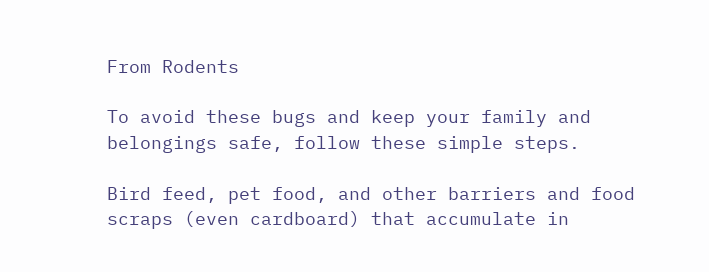From Rodents

To avoid these bugs and keep your family and belongings safe, follow these simple steps.

Bird feed, pet food, and other barriers and food scraps (even cardboard) that accumulate in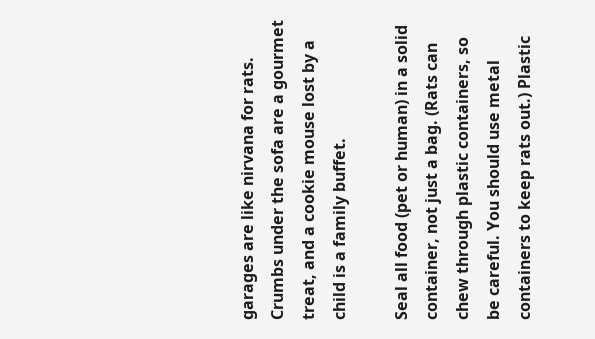garages are like nirvana for rats. Crumbs under the sofa are a gourmet treat, and a cookie mouse lost by a child is a family buffet.

Seal all food (pet or human) in a solid container, not just a bag. (Rats can chew through plastic containers, so be careful. You should use metal containers to keep rats out.) Plastic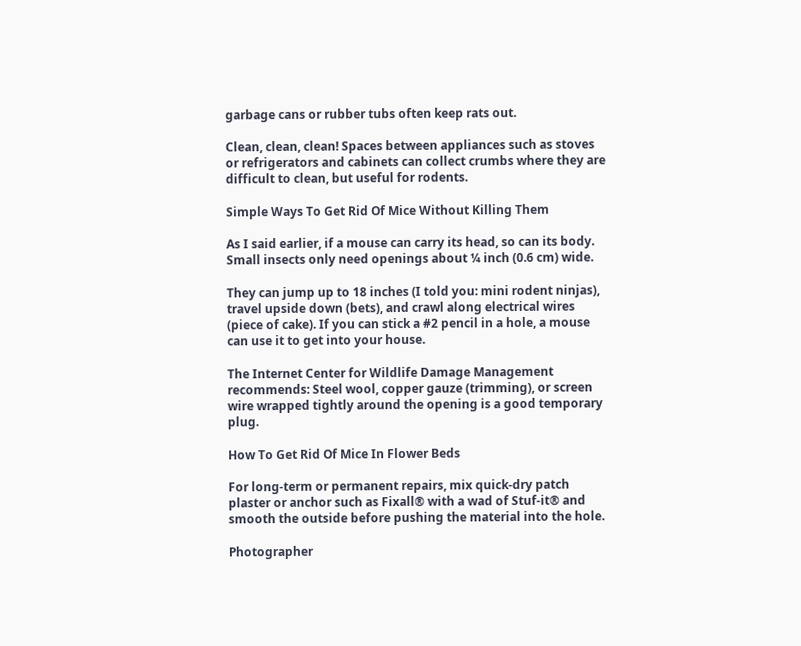garbage cans or rubber tubs often keep rats out.

Clean, clean, clean! Spaces between appliances such as stoves or refrigerators and cabinets can collect crumbs where they are difficult to clean, but useful for rodents.

Simple Ways To Get Rid Of Mice Without Killing Them

As I said earlier, if a mouse can carry its head, so can its body. Small insects only need openings about ¼ inch (0.6 cm) wide.

They can jump up to 18 inches (I told you: mini rodent ninjas), travel upside down (bets), and crawl along electrical wires (piece of cake). If you can stick a #2 pencil in a hole, a mouse can use it to get into your house.

The Internet Center for Wildlife Damage Management recommends: Steel wool, copper gauze (trimming), or screen wire wrapped tightly around the opening is a good temporary plug.

How To Get Rid Of Mice In Flower Beds

For long-term or permanent repairs, mix quick-dry patch plaster or anchor such as Fixall® with a wad of Stuf-it® and smooth the outside before pushing the material into the hole.

Photographer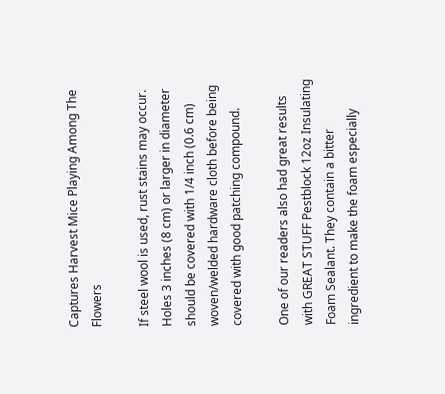Captures Harvest Mice Playing Among The Flowers

If steel wool is used, rust stains may occur. Holes 3 inches (8 cm) or larger in diameter should be covered with 1/4 inch (0.6 cm) woven/welded hardware cloth before being covered with good patching compound.

One of our readers also had great results with GREAT STUFF Pestblock 12oz Insulating Foam Sealant. They contain a bitter ingredient to make the foam especially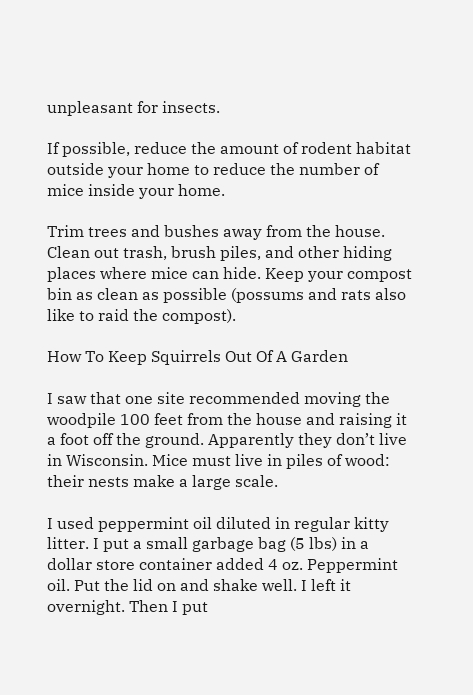unpleasant for insects.

If possible, reduce the amount of rodent habitat outside your home to reduce the number of mice inside your home.

Trim trees and bushes away from the house. Clean out trash, brush piles, and other hiding places where mice can hide. Keep your compost bin as clean as possible (possums and rats also like to raid the compost).

How To Keep Squirrels Out Of A Garden

I saw that one site recommended moving the woodpile 100 feet from the house and raising it a foot off the ground. Apparently they don’t live in Wisconsin. Mice must live in piles of wood: their nests make a large scale.

I used peppermint oil diluted in regular kitty litter. I put a small garbage bag (5 lbs) in a dollar store container added 4 oz. Peppermint oil. Put the lid on and shake well. I left it overnight. Then I put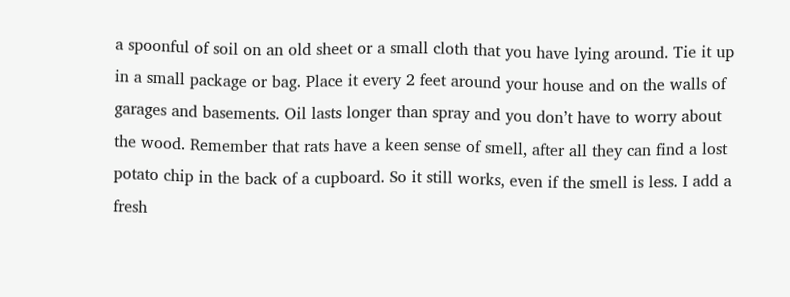a spoonful of soil on an old sheet or a small cloth that you have lying around. Tie it up in a small package or bag. Place it every 2 feet around your house and on the walls of garages and basements. Oil lasts longer than spray and you don’t have to worry about the wood. Remember that rats have a keen sense of smell, after all they can find a lost potato chip in the back of a cupboard. So it still works, even if the smell is less. I add a fresh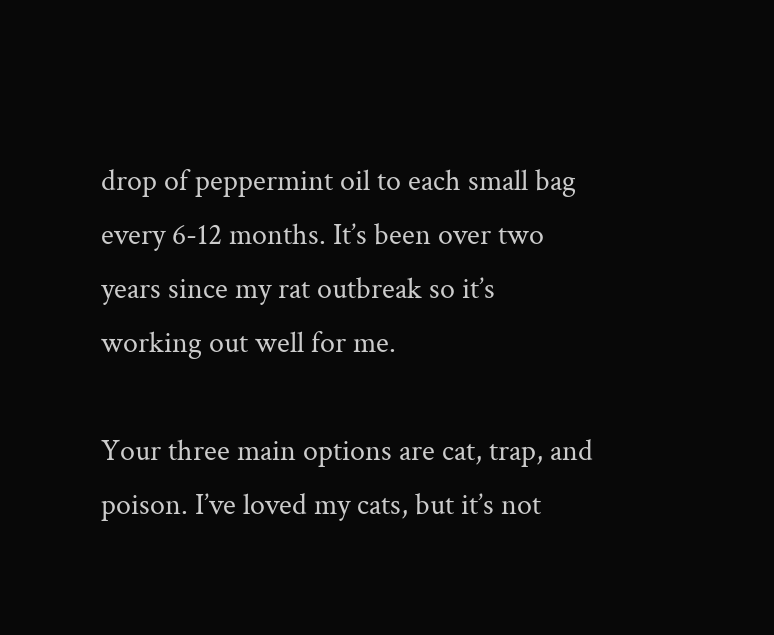drop of peppermint oil to each small bag every 6-12 months. It’s been over two years since my rat outbreak so it’s working out well for me.

Your three main options are cat, trap, and poison. I’ve loved my cats, but it’s not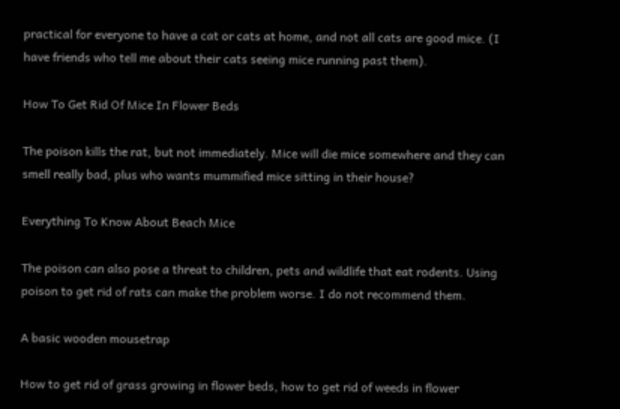practical for everyone to have a cat or cats at home, and not all cats are good mice. (I have friends who tell me about their cats seeing mice running past them).

How To Get Rid Of Mice In Flower Beds

The poison kills the rat, but not immediately. Mice will die mice somewhere and they can smell really bad, plus who wants mummified mice sitting in their house?

Everything To Know About Beach Mice

The poison can also pose a threat to children, pets and wildlife that eat rodents. Using poison to get rid of rats can make the problem worse. I do not recommend them.

A basic wooden mousetrap

How to get rid of grass growing in flower beds, how to get rid of weeds in flower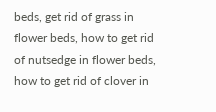beds, get rid of grass in flower beds, how to get rid of nutsedge in flower beds, how to get rid of clover in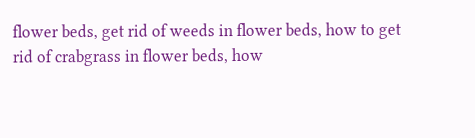flower beds, get rid of weeds in flower beds, how to get rid of crabgrass in flower beds, how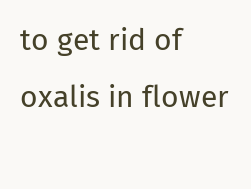to get rid of oxalis in flower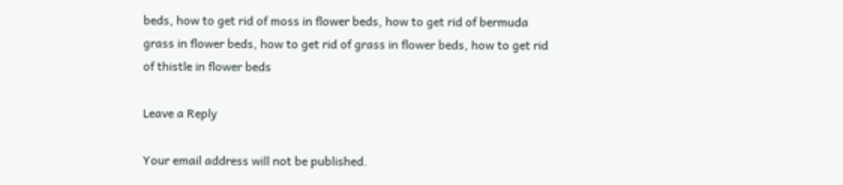beds, how to get rid of moss in flower beds, how to get rid of bermuda grass in flower beds, how to get rid of grass in flower beds, how to get rid of thistle in flower beds

Leave a Reply

Your email address will not be published.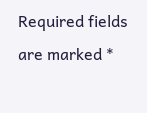Required fields are marked *